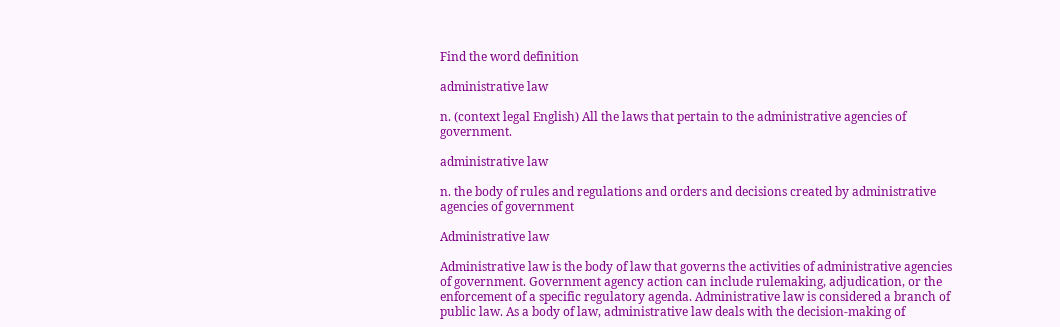Find the word definition

administrative law

n. (context legal English) All the laws that pertain to the administrative agencies of government.

administrative law

n. the body of rules and regulations and orders and decisions created by administrative agencies of government

Administrative law

Administrative law is the body of law that governs the activities of administrative agencies of government. Government agency action can include rulemaking, adjudication, or the enforcement of a specific regulatory agenda. Administrative law is considered a branch of public law. As a body of law, administrative law deals with the decision-making of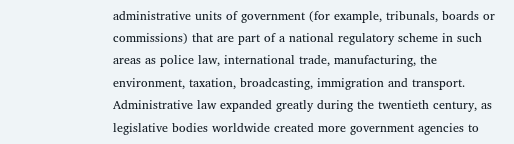administrative units of government (for example, tribunals, boards or commissions) that are part of a national regulatory scheme in such areas as police law, international trade, manufacturing, the environment, taxation, broadcasting, immigration and transport. Administrative law expanded greatly during the twentieth century, as legislative bodies worldwide created more government agencies to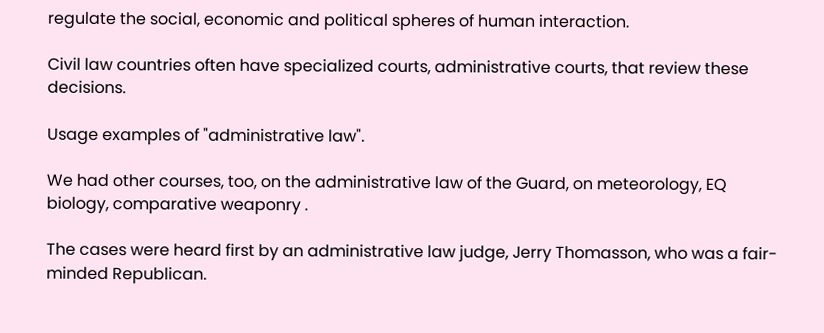regulate the social, economic and political spheres of human interaction.

Civil law countries often have specialized courts, administrative courts, that review these decisions.

Usage examples of "administrative law".

We had other courses, too, on the administrative law of the Guard, on meteorology, EQ biology, comparative weaponry .

The cases were heard first by an administrative law judge, Jerry Thomasson, who was a fair-minded Republican.